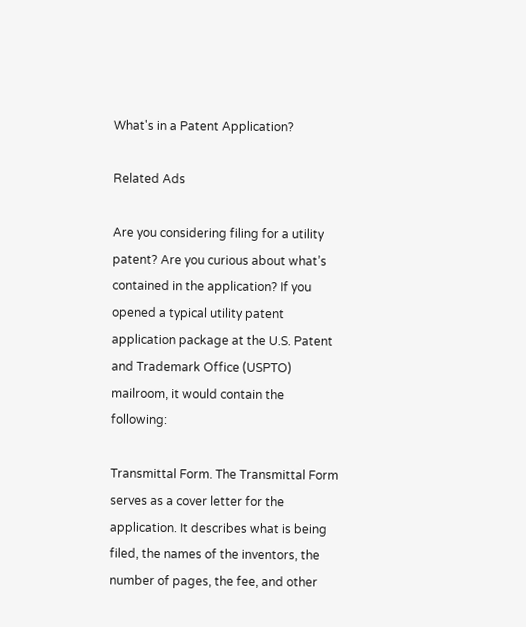What's in a Patent Application?

Related Ads

Are you considering filing for a utility patent? Are you curious about what’s contained in the application? If you opened a typical utility patent application package at the U.S. Patent and Trademark Office (USPTO) mailroom, it would contain the following:

Transmittal Form. The Transmittal Form serves as a cover letter for the application. It describes what is being filed, the names of the inventors, the number of pages, the fee, and other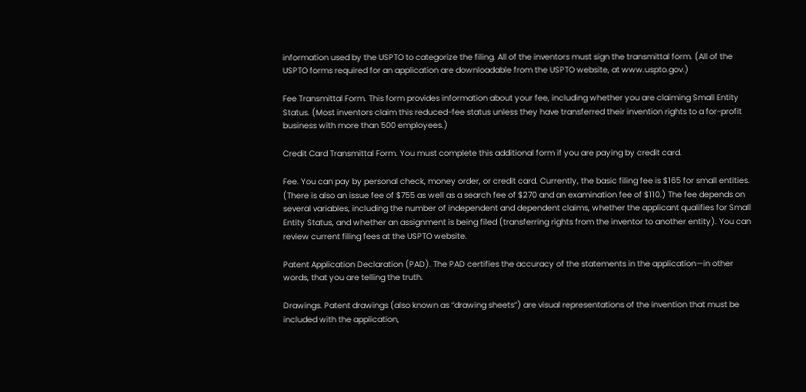information used by the USPTO to categorize the filing. All of the inventors must sign the transmittal form. (All of the USPTO forms required for an application are downloadable from the USPTO website, at www.uspto.gov.)

Fee Transmittal Form. This form provides information about your fee, including whether you are claiming Small Entity Status. (Most inventors claim this reduced-fee status unless they have transferred their invention rights to a for-profit business with more than 500 employees.)

Credit Card Transmittal Form. You must complete this additional form if you are paying by credit card.

Fee. You can pay by personal check, money order, or credit card. Currently, the basic filing fee is $165 for small entities. (There is also an issue fee of $755 as well as a search fee of $270 and an examination fee of $110.) The fee depends on several variables, including the number of independent and dependent claims, whether the applicant qualifies for Small Entity Status, and whether an assignment is being filed (transferring rights from the inventor to another entity). You can review current filing fees at the USPTO website.

Patent Application Declaration (PAD). The PAD certifies the accuracy of the statements in the application—in other words, that you are telling the truth.

Drawings. Patent drawings (also known as “drawing sheets”) are visual representations of the invention that must be included with the application,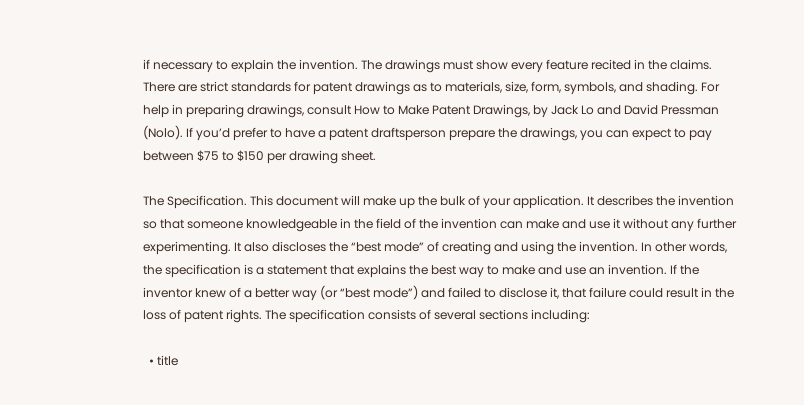if necessary to explain the invention. The drawings must show every feature recited in the claims. There are strict standards for patent drawings as to materials, size, form, symbols, and shading. For help in preparing drawings, consult How to Make Patent Drawings, by Jack Lo and David Pressman (Nolo). If you’d prefer to have a patent draftsperson prepare the drawings, you can expect to pay between $75 to $150 per drawing sheet.

The Specification. This document will make up the bulk of your application. It describes the invention so that someone knowledgeable in the field of the invention can make and use it without any further experimenting. It also discloses the “best mode” of creating and using the invention. In other words, the specification is a statement that explains the best way to make and use an invention. If the inventor knew of a better way (or “best mode”) and failed to disclose it, that failure could result in the loss of patent rights. The specification consists of several sections including:

  • title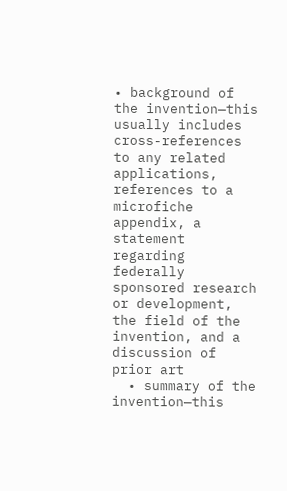• background of the invention—this usually includes cross-references to any related applications, references to a microfiche appendix, a statement regarding federally sponsored research or development, the field of the invention, and a discussion of prior art
  • summary of the invention—this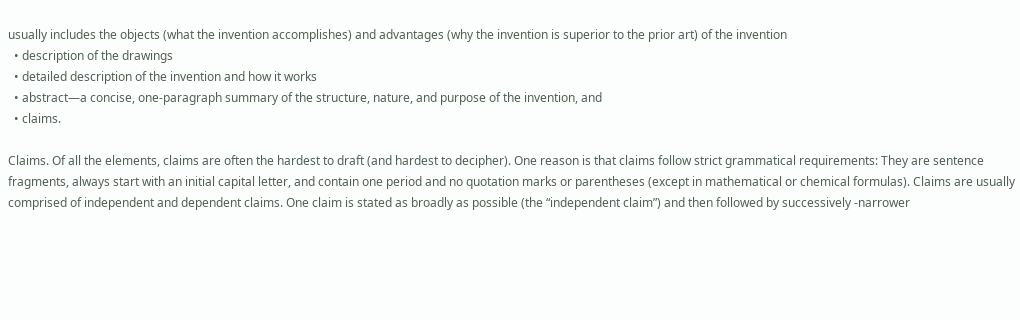usually includes the objects (what the invention accomplishes) and advantages (why the invention is superior to the prior art) of the invention
  • description of the drawings
  • detailed description of the invention and how it works
  • abstract—a concise, one-paragraph summary of the structure, nature, and purpose of the invention, and
  • claims.

Claims. Of all the elements, claims are often the hardest to draft (and hardest to decipher). One reason is that claims follow strict grammatical requirements: They are sentence fragments, always start with an initial capital letter, and contain one period and no quotation marks or parentheses (except in mathematical or chemical formulas). Claims are usually comprised of independent and dependent claims. One claim is stated as broadly as possible (the “independent claim”) and then followed by successively -narrower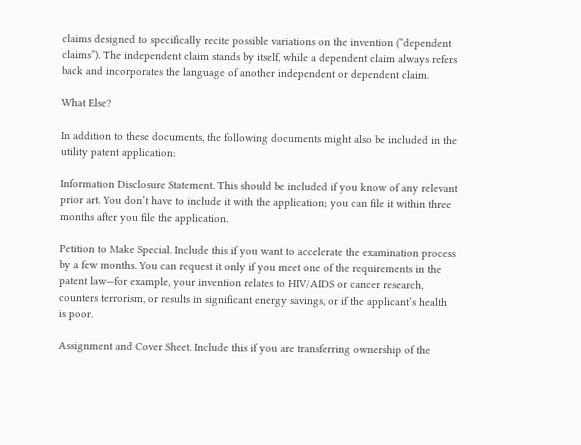claims designed to specifically recite possible variations on the invention (“dependent claims”). The independent claim stands by itself, while a dependent claim always refers back and incorporates the language of another independent or dependent claim.

What Else?

In addition to these documents, the following documents might also be included in the utility patent application:

Information Disclosure Statement. This should be included if you know of any relevant prior art. You don’t have to include it with the application; you can file it within three months after you file the application.

Petition to Make Special. Include this if you want to accelerate the examination process by a few months. You can request it only if you meet one of the requirements in the patent law—for example, your invention relates to HIV/AIDS or cancer research, counters terrorism, or results in significant energy savings, or if the applicant’s health is poor.

Assignment and Cover Sheet. Include this if you are transferring ownership of the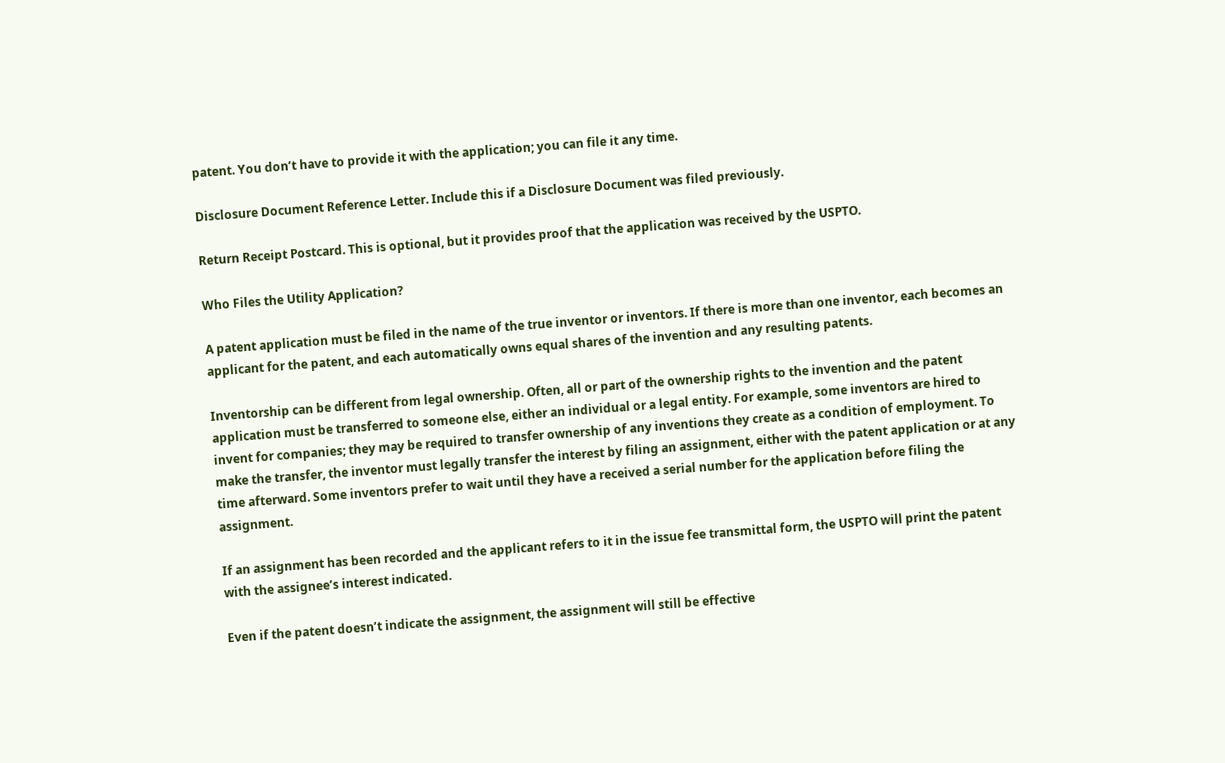patent. You don’t have to provide it with the application; you can file it any time.

Disclosure Document Reference Letter. Include this if a Disclosure Document was filed previously.

Return Receipt Postcard. This is optional, but it provides proof that the application was received by the USPTO.

Who Files the Utility Application?

A patent application must be filed in the name of the true inventor or inventors. If there is more than one inventor, each becomes an applicant for the patent, and each automatically owns equal shares of the invention and any resulting patents.

Inventorship can be different from legal ownership. Often, all or part of the ownership rights to the invention and the patent application must be transferred to someone else, either an individual or a legal entity. For example, some inventors are hired to invent for companies; they may be required to transfer ownership of any inventions they create as a condition of employment. To make the transfer, the inventor must legally transfer the interest by filing an assignment, either with the patent application or at any time afterward. Some inventors prefer to wait until they have a received a serial number for the application before filing the assignment.

If an assignment has been recorded and the applicant refers to it in the issue fee transmittal form, the USPTO will print the patent with the assignee’s interest indicated.

Even if the patent doesn’t indicate the assignment, the assignment will still be effective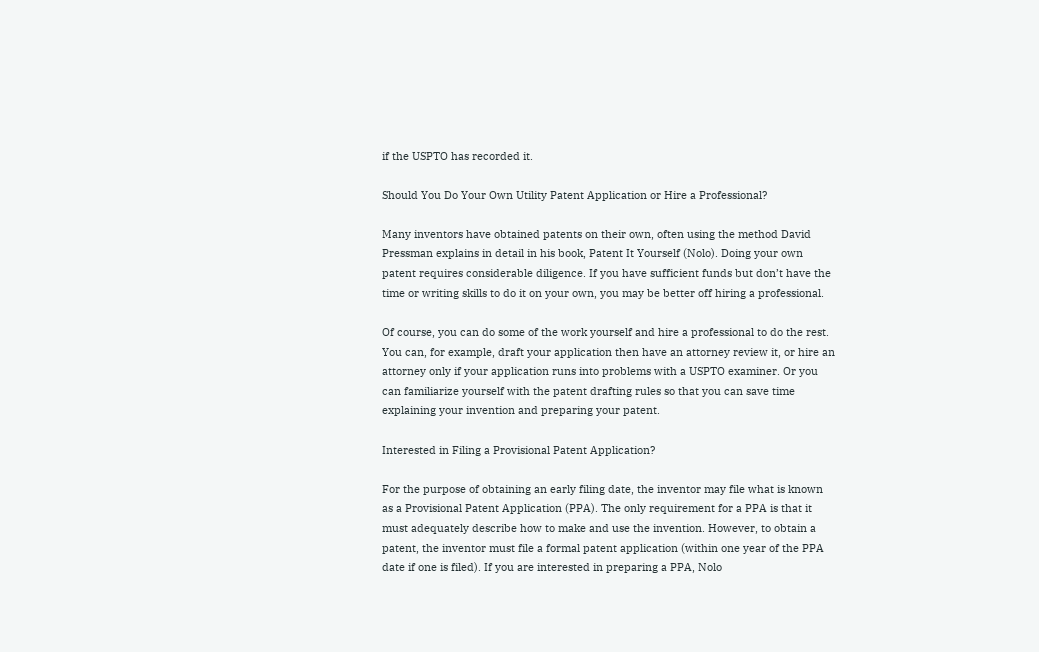if the USPTO has recorded it.

Should You Do Your Own Utility Patent Application or Hire a Professional?

Many inventors have obtained patents on their own, often using the method David Pressman explains in detail in his book, Patent It Yourself (Nolo). Doing your own patent requires considerable diligence. If you have sufficient funds but don’t have the time or writing skills to do it on your own, you may be better off hiring a professional.

Of course, you can do some of the work yourself and hire a professional to do the rest. You can, for example, draft your application then have an attorney review it, or hire an attorney only if your application runs into problems with a USPTO examiner. Or you can familiarize yourself with the patent drafting rules so that you can save time explaining your invention and preparing your patent.

Interested in Filing a Provisional Patent Application?

For the purpose of obtaining an early filing date, the inventor may file what is known as a Provisional Patent Application (PPA). The only requirement for a PPA is that it must adequately describe how to make and use the invention. However, to obtain a patent, the inventor must file a formal patent application (within one year of the PPA date if one is filed). If you are interested in preparing a PPA, Nolo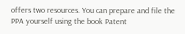offers two resources. You can prepare and file the PPA yourself using the book Patent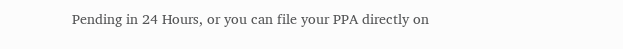Pending in 24 Hours, or you can file your PPA directly on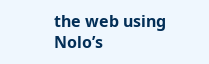the web using Nolo’s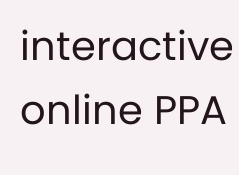interactive online PPA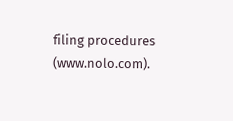filing procedures (www.nolo.com).